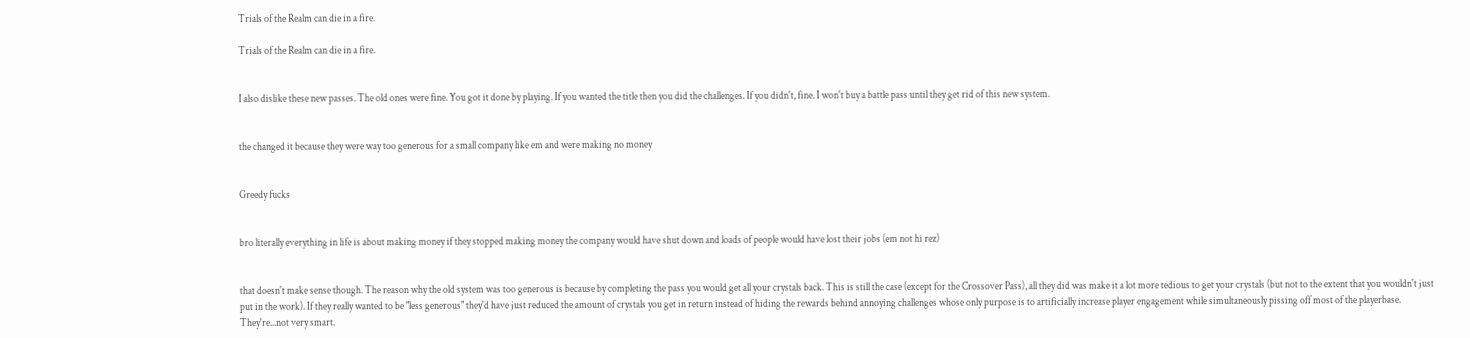Trials of the Realm can die in a fire.

Trials of the Realm can die in a fire.


I also dislike these new passes. The old ones were fine. You got it done by playing. If you wanted the title then you did the challenges. If you didn't, fine. I won't buy a battle pass until they get rid of this new system.


the changed it because they were way too generous for a small company like em and were making no money


Greedy fucks


bro literally everything in life is about making money if they stopped making money the company would have shut down and loads of people would have lost their jobs (em not hi rez)


that doesn't make sense though. The reason why the old system was too generous is because by completing the pass you would get all your crystals back. This is still the case (except for the Crossover Pass), all they did was make it a lot more tedious to get your crystals (but not to the extent that you wouldn't just put in the work). If they really wanted to be "less generous" they'd have just reduced the amount of crystals you get in return instead of hiding the rewards behind annoying challenges whose only purpose is to artificially increase player engagement while simultaneously pissing off most of the playerbase. They're...not very smart.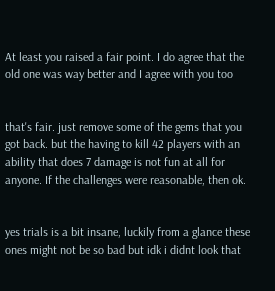At least you raised a fair point. I do agree that the old one was way better and I agree with you too


that's fair. just remove some of the gems that you got back. but the having to kill 42 players with an ability that does 7 damage is not fun at all for anyone. If the challenges were reasonable, then ok.


yes trials is a bit insane, luckily from a glance these ones might not be so bad but idk i didnt look that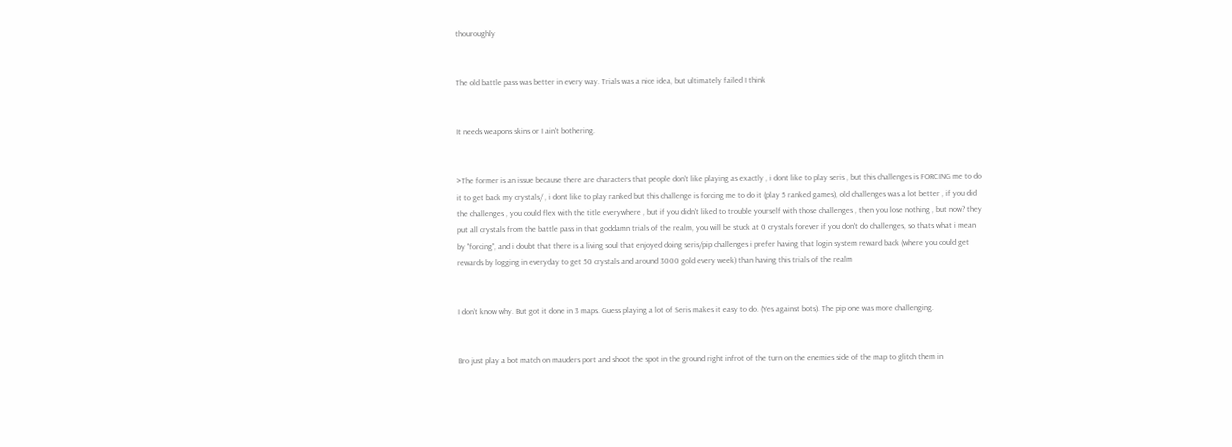thouroughly


The old battle pass was better in every way. Trials was a nice idea, but ultimately failed I think


It needs weapons skins or I ain't bothering.


>The former is an issue because there are characters that people don't like playing as exactly , i dont like to play seris , but this challenges is FORCING me to do it to get back my crystals/ , i dont like to play ranked but this challenge is forcing me to do it (play 5 ranked games), old challenges was a lot better , if you did the challenges , you could flex with the title everywhere , but if you didn't liked to trouble yourself with those challenges , then you lose nothing , but now? they put all crystals from the battle pass in that goddamn trials of the realm, you will be stuck at 0 crystals forever if you don't do challenges, so thats what i mean by "forcing", and i doubt that there is a living soul that enjoyed doing seris/pip challenges i prefer having that login system reward back (where you could get rewards by logging in everyday to get 50 crystals and around 3000 gold every week) than having this trials of the realm


I don’t know why. But got it done in 3 maps. Guess playing a lot of Seris makes it easy to do. (Yes against bots). The pip one was more challenging.


Bro just play a bot match on mauders port and shoot the spot in the ground right infrot of the turn on the enemies side of the map to glitch them in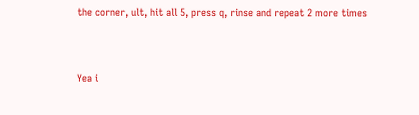the corner, ult, hit all 5, press q, rinse and repeat 2 more times


Yea i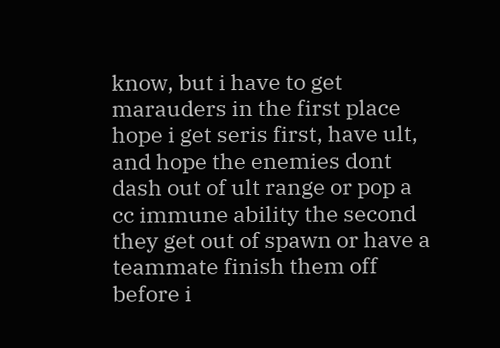know, but i have to get marauders in the first place hope i get seris first, have ult, and hope the enemies dont dash out of ult range or pop a cc immune ability the second they get out of spawn or have a teammate finish them off before i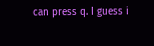can press q. I guess i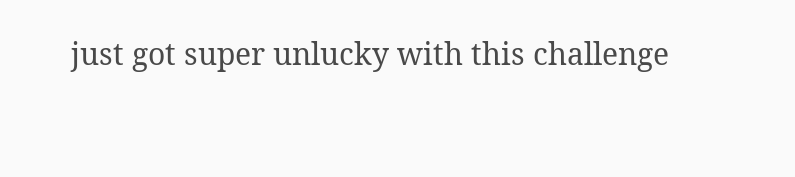just got super unlucky with this challenge